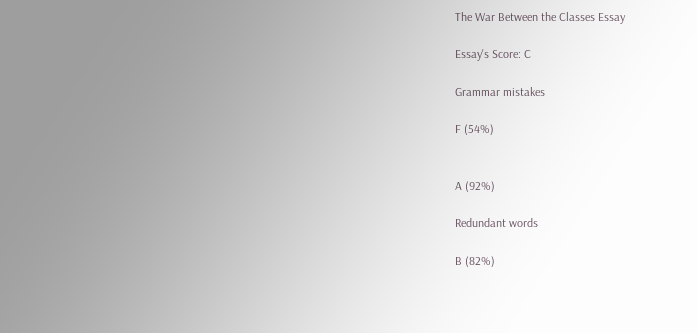The War Between the Classes Essay

Essay's Score: C

Grammar mistakes

F (54%)


A (92%)

Redundant words

B (82%)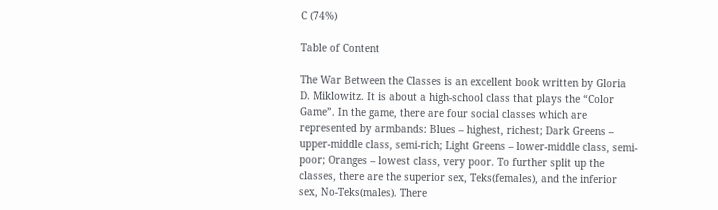C (74%)

Table of Content

The War Between the Classes is an excellent book written by Gloria D. Miklowitz. It is about a high-school class that plays the “Color Game”. In the game, there are four social classes which are represented by armbands: Blues – highest, richest; Dark Greens – upper-middle class, semi-rich; Light Greens – lower-middle class, semi-poor; Oranges – lowest class, very poor. To further split up the classes, there are the superior sex, Teks(females), and the inferior sex, No-Teks(males). There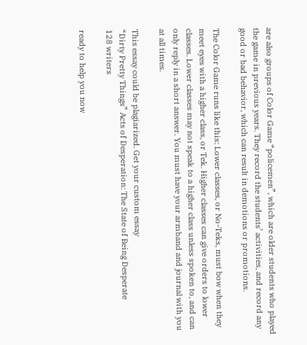are also groups of Color Game “policemen”, which are older students who played the game in previous years. They record the students’ activities, and record any good or bad behavior, which can result in demotions or promotions.

The Color Game runs like this: Lower classes, or No-Teks, must bow when they meet eyes with a higher class, or Tek. Higher classes can give orders to lower classes. Lower classes may not speak to a higher class unless spoken to, and can only reply in a short answer. You must have your armband and journal with you at all times.

This essay could be plagiarized. Get your custom essay
“Dirty Pretty Things” Acts of Desperation: The State of Being Desperate
128 writers

ready to help you now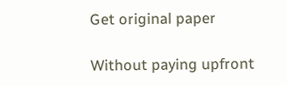Get original paper

Without paying upfront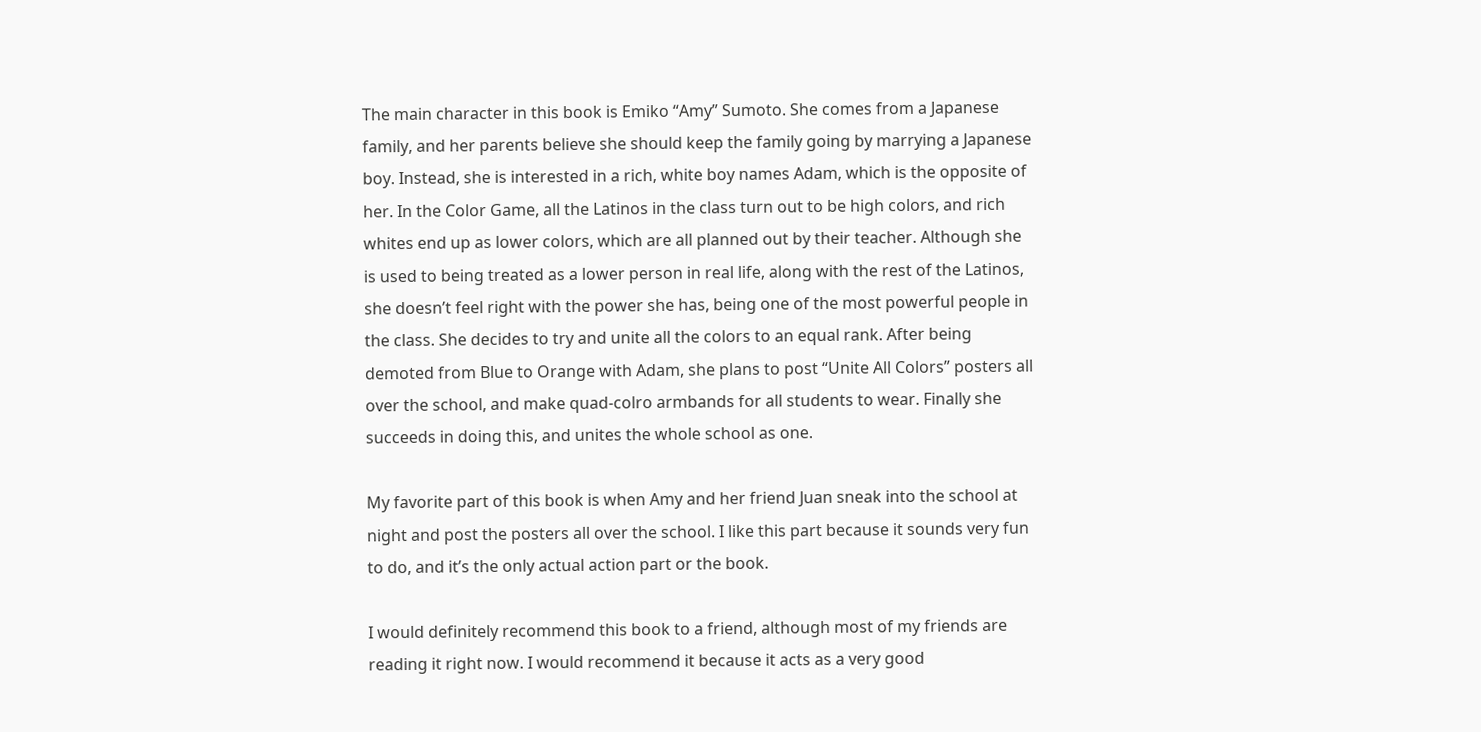The main character in this book is Emiko “Amy” Sumoto. She comes from a Japanese family, and her parents believe she should keep the family going by marrying a Japanese boy. Instead, she is interested in a rich, white boy names Adam, which is the opposite of her. In the Color Game, all the Latinos in the class turn out to be high colors, and rich whites end up as lower colors, which are all planned out by their teacher. Although she is used to being treated as a lower person in real life, along with the rest of the Latinos, she doesn’t feel right with the power she has, being one of the most powerful people in the class. She decides to try and unite all the colors to an equal rank. After being demoted from Blue to Orange with Adam, she plans to post “Unite All Colors” posters all over the school, and make quad-colro armbands for all students to wear. Finally she succeeds in doing this, and unites the whole school as one.

My favorite part of this book is when Amy and her friend Juan sneak into the school at night and post the posters all over the school. I like this part because it sounds very fun to do, and it’s the only actual action part or the book.

I would definitely recommend this book to a friend, although most of my friends are reading it right now. I would recommend it because it acts as a very good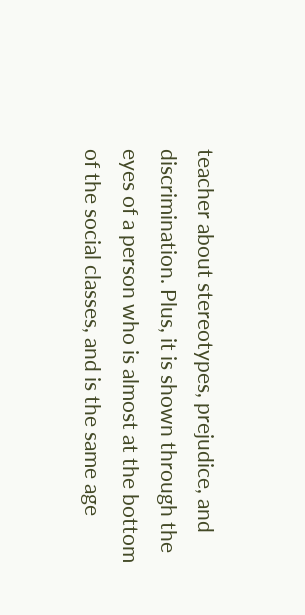teacher about stereotypes, prejudice, and discrimination. Plus, it is shown through the eyes of a person who is almost at the bottom of the social classes, and is the same age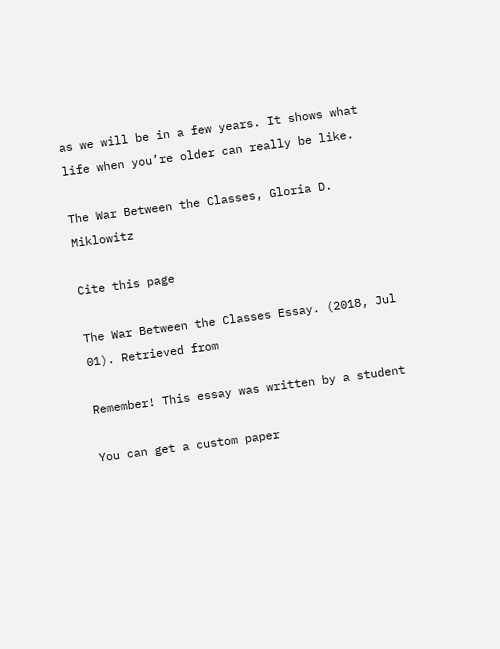as we will be in a few years. It shows what life when you’re older can really be like.

The War Between the Classes, Gloria D. Miklowitz

Cite this page

The War Between the Classes Essay. (2018, Jul 01). Retrieved from

Remember! This essay was written by a student

You can get a custom paper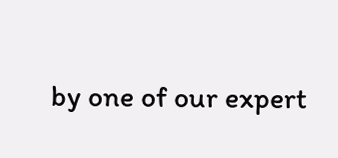by one of our expert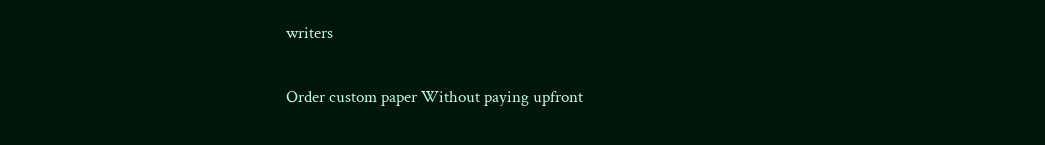writers

Order custom paper Without paying upfront